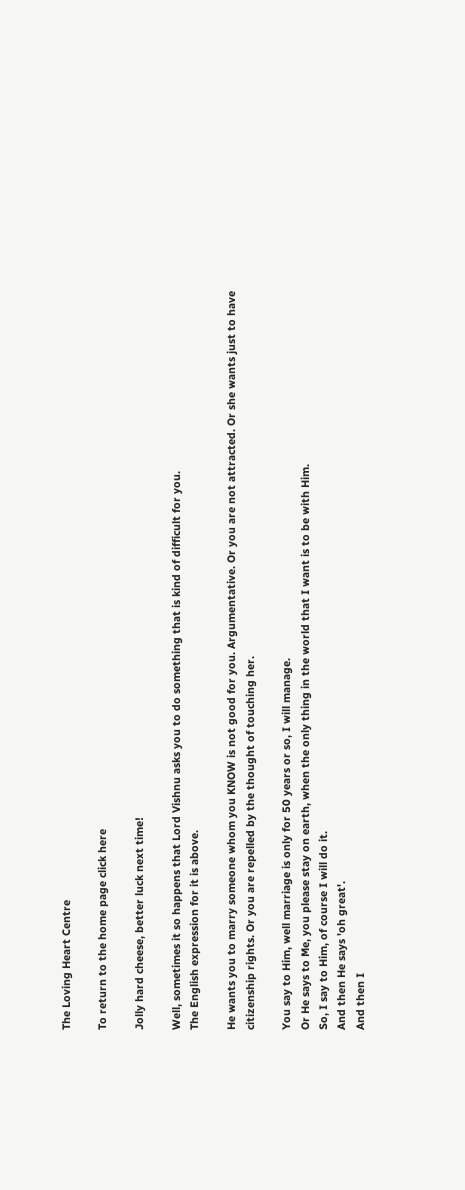The Loving Heart Centre

To return to the home page click here

Jolly hard cheese, better luck next time!

Well, sometimes it so happens that Lord Vishnu asks you to do something that is kind of difficult for you.
The English expression for it is above.

He wants you to marry someone whom you KNOW is not good for you. Argumentative. Or you are not attracted. Or she wants just to have citizenship rights. Or you are repelled by the thought of touching her.

You say to Him, well marriage is only for 50 years or so, I will manage.
Or He says to Me, you please stay on earth, when the only thing in the world that I want is to be with Him.
So, I say to Him, of course I will do it.
And then He says 'oh great'.
And then I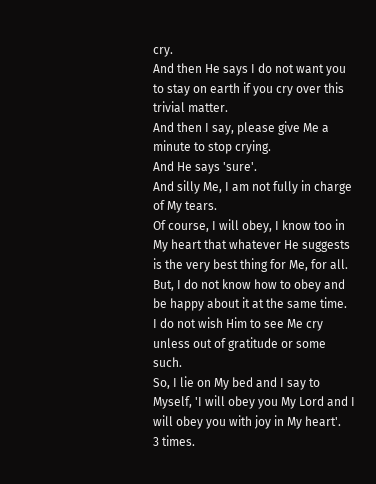cry.
And then He says I do not want you to stay on earth if you cry over this trivial matter.
And then I say, please give Me a minute to stop crying.
And He says 'sure'.
And silly Me, I am not fully in charge of My tears.
Of course, I will obey, I know too in My heart that whatever He suggests is the very best thing for Me, for all.
But, I do not know how to obey and be happy about it at the same time.
I do not wish Him to see Me cry unless out of gratitude or some such.
So, I lie on My bed and I say to Myself, 'I will obey you My Lord and I will obey you with joy in My heart'.
3 times.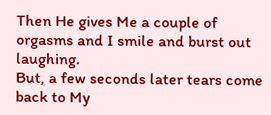Then He gives Me a couple of orgasms and I smile and burst out laughing.
But, a few seconds later tears come back to My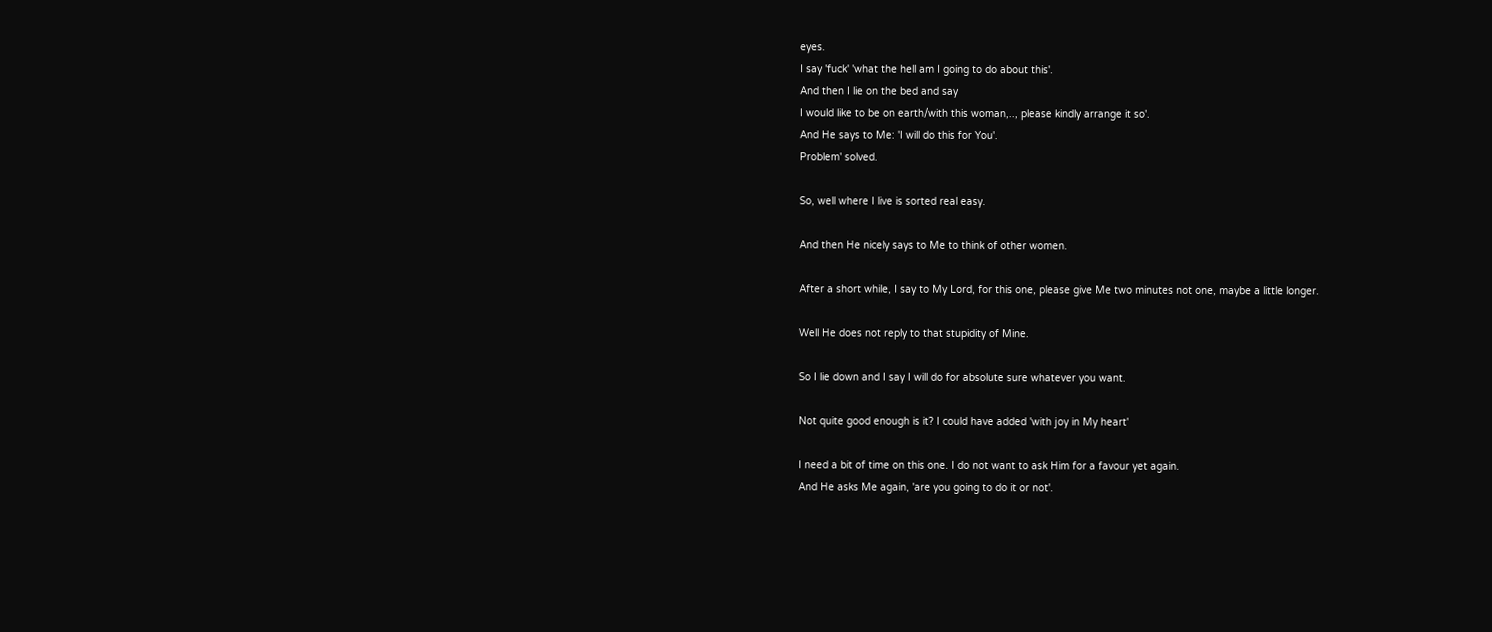eyes.
I say 'fuck' 'what the hell am I going to do about this'.
And then I lie on the bed and say
I would like to be on earth/with this woman,.., please kindly arrange it so'.
And He says to Me: 'I will do this for You'.
Problem' solved.

So, well where I live is sorted real easy.

And then He nicely says to Me to think of other women.

After a short while, I say to My Lord, for this one, please give Me two minutes not one, maybe a little longer.

Well He does not reply to that stupidity of Mine.

So I lie down and I say I will do for absolute sure whatever you want.

Not quite good enough is it? I could have added 'with joy in My heart'

I need a bit of time on this one. I do not want to ask Him for a favour yet again.
And He asks Me again, 'are you going to do it or not'.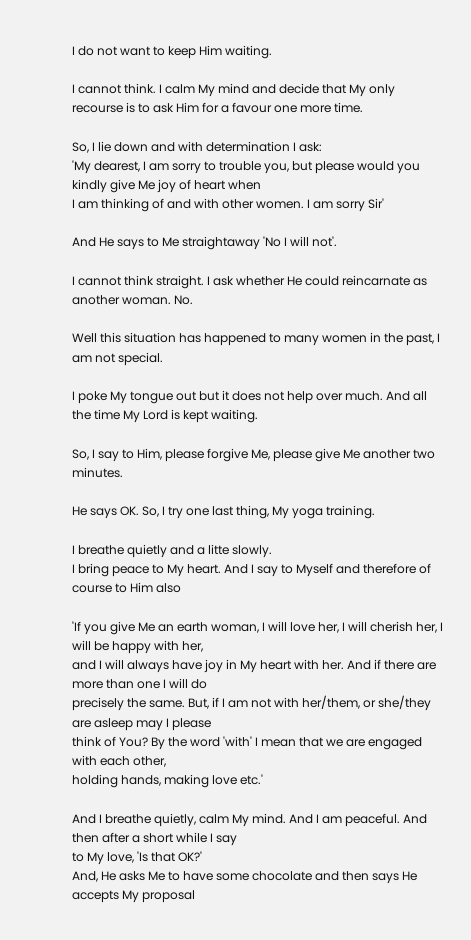I do not want to keep Him waiting.

I cannot think. I calm My mind and decide that My only recourse is to ask Him for a favour one more time.

So, I lie down and with determination I ask:
'My dearest, I am sorry to trouble you, but please would you kindly give Me joy of heart when
I am thinking of and with other women. I am sorry Sir'

And He says to Me straightaway 'No I will not'.

I cannot think straight. I ask whether He could reincarnate as another woman. No.

Well this situation has happened to many women in the past, I am not special.

I poke My tongue out but it does not help over much. And all the time My Lord is kept waiting.

So, I say to Him, please forgive Me, please give Me another two minutes.

He says OK. So, I try one last thing, My yoga training.

I breathe quietly and a litte slowly.
I bring peace to My heart. And I say to Myself and therefore of course to Him also

'If you give Me an earth woman, I will love her, I will cherish her, I will be happy with her,
and I will always have joy in My heart with her. And if there are more than one I will do
precisely the same. But, if I am not with her/them, or she/they are asleep may I please
think of You? By the word 'with' I mean that we are engaged with each other,
holding hands, making love etc.'

And I breathe quietly, calm My mind. And I am peaceful. And then after a short while I say
to My love, 'Is that OK?'
And, He asks Me to have some chocolate and then says He accepts My proposal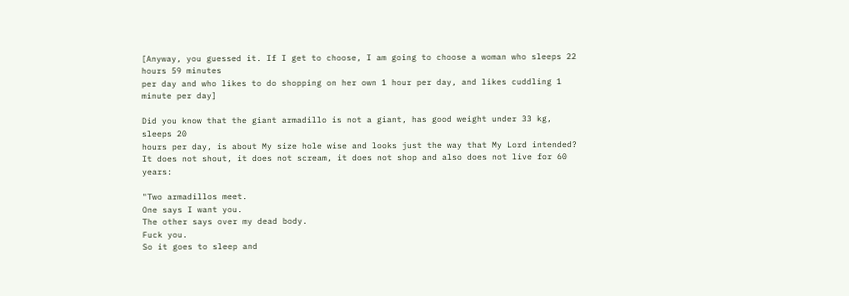[Anyway, you guessed it. If I get to choose, I am going to choose a woman who sleeps 22 hours 59 minutes
per day and who likes to do shopping on her own 1 hour per day, and likes cuddling 1 minute per day]

Did you know that the giant armadillo is not a giant, has good weight under 33 kg, sleeps 20
hours per day, is about My size hole wise and looks just the way that My Lord intended?
It does not shout, it does not scream, it does not shop and also does not live for 60 years:

"Two armadillos meet.
One says I want you.
The other says over my dead body.
Fuck you.
So it goes to sleep and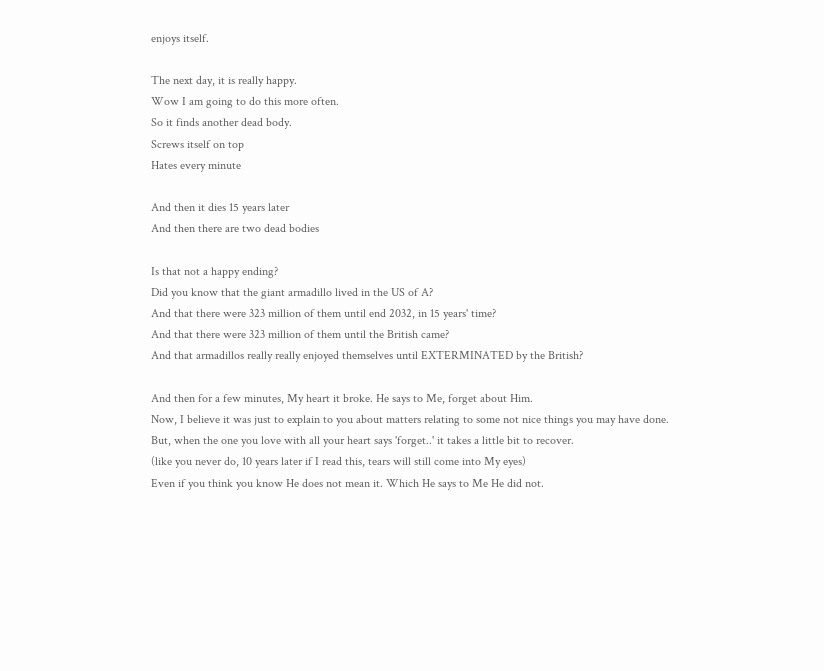enjoys itself.

The next day, it is really happy.
Wow I am going to do this more often.
So it finds another dead body.
Screws itself on top
Hates every minute

And then it dies 15 years later
And then there are two dead bodies

Is that not a happy ending?
Did you know that the giant armadillo lived in the US of A?
And that there were 323 million of them until end 2032, in 15 years' time?
And that there were 323 million of them until the British came?
And that armadillos really really enjoyed themselves until EXTERMINATED by the British?

And then for a few minutes, My heart it broke. He says to Me, forget about Him.
Now, I believe it was just to explain to you about matters relating to some not nice things you may have done.
But, when the one you love with all your heart says 'forget..' it takes a little bit to recover.
(like you never do, 10 years later if I read this, tears will still come into My eyes)
Even if you think you know He does not mean it. Which He says to Me He did not.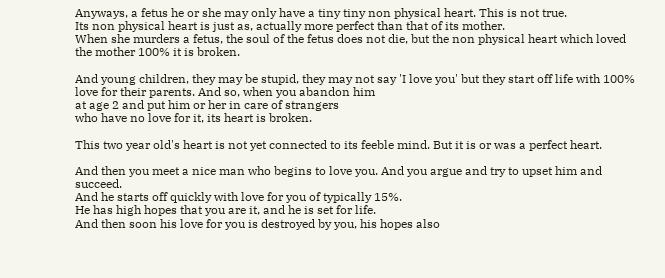Anyways, a fetus he or she may only have a tiny tiny non physical heart. This is not true.
Its non physical heart is just as, actually more perfect than that of its mother.
When she murders a fetus, the soul of the fetus does not die, but the non physical heart which loved
the mother 100% it is broken.

And young children, they may be stupid, they may not say 'I love you' but they start off life with 100%
love for their parents. And so, when you abandon him
at age 2 and put him or her in care of strangers
who have no love for it, its heart is broken.

This two year old's heart is not yet connected to its feeble mind. But it is or was a perfect heart.

And then you meet a nice man who begins to love you. And you argue and try to upset him and succeed.
And he starts off quickly with love for you of typically 15%.
He has high hopes that you are it, and he is set for life.
And then soon his love for you is destroyed by you, his hopes also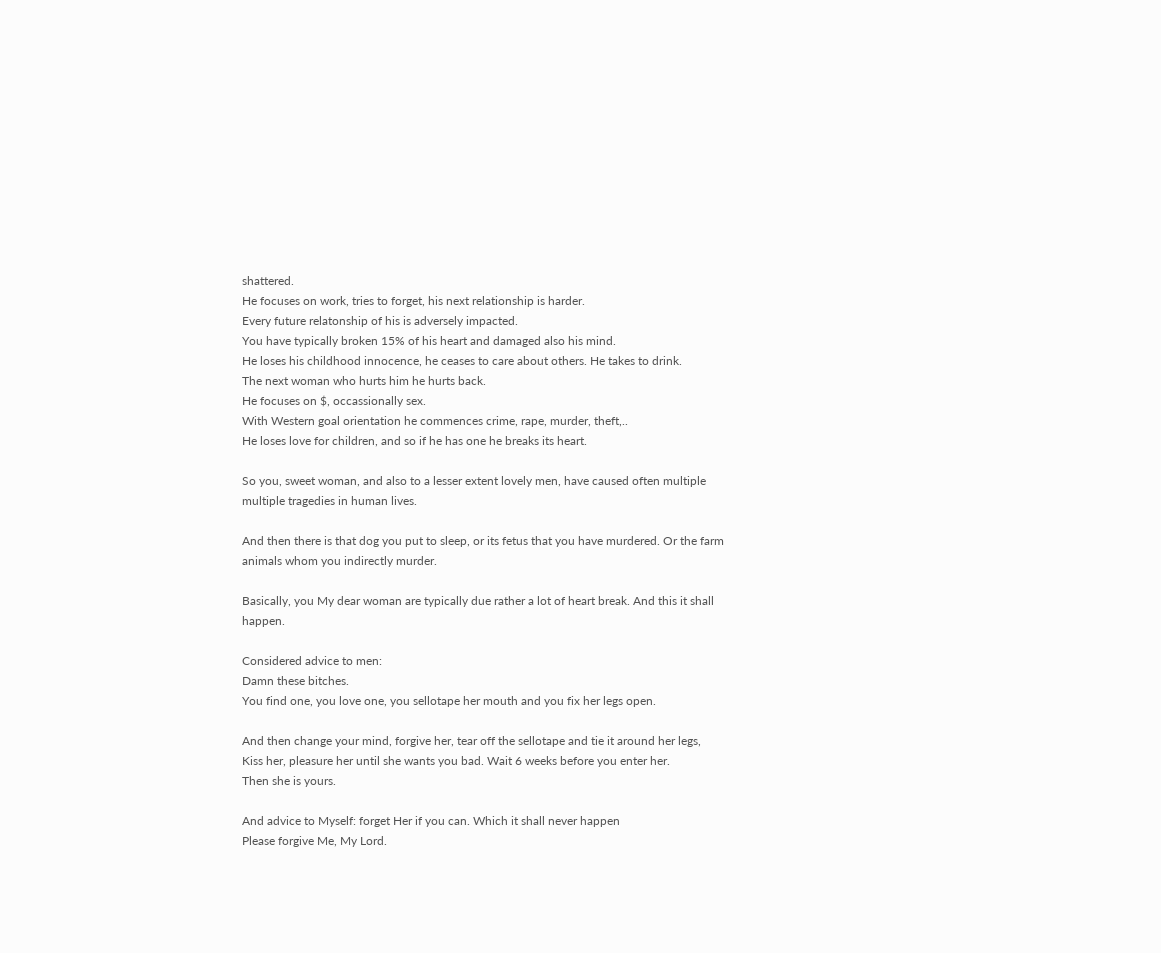shattered.
He focuses on work, tries to forget, his next relationship is harder.
Every future relatonship of his is adversely impacted.
You have typically broken 15% of his heart and damaged also his mind.
He loses his childhood innocence, he ceases to care about others. He takes to drink.
The next woman who hurts him he hurts back.
He focuses on $, occassionally sex.
With Western goal orientation he commences crime, rape, murder, theft,..
He loses love for children, and so if he has one he breaks its heart.

So you, sweet woman, and also to a lesser extent lovely men, have caused often multiple multiple tragedies in human lives.

And then there is that dog you put to sleep, or its fetus that you have murdered. Or the farm animals whom you indirectly murder.

Basically, you My dear woman are typically due rather a lot of heart break. And this it shall happen.

Considered advice to men:
Damn these bitches.
You find one, you love one, you sellotape her mouth and you fix her legs open.

And then change your mind, forgive her, tear off the sellotape and tie it around her legs,
Kiss her, pleasure her until she wants you bad. Wait 6 weeks before you enter her.
Then she is yours.

And advice to Myself: forget Her if you can. Which it shall never happen
Please forgive Me, My Lord.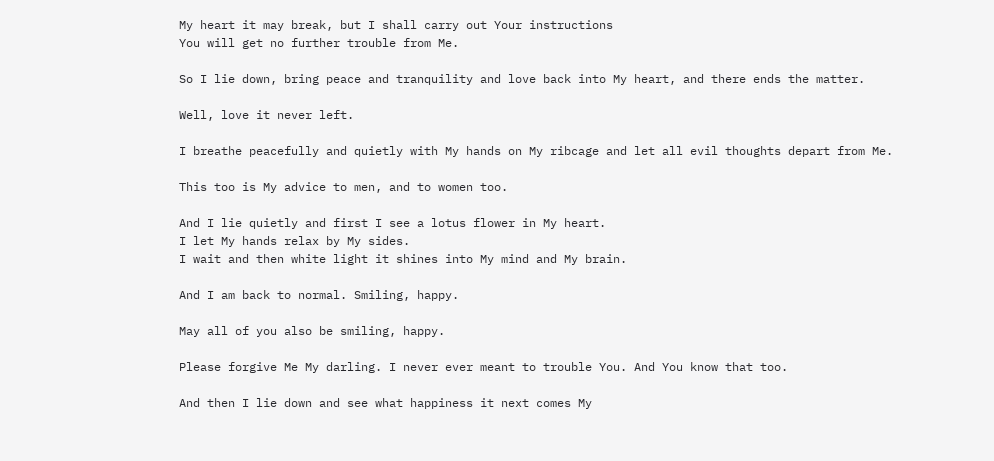My heart it may break, but I shall carry out Your instructions
You will get no further trouble from Me.

So I lie down, bring peace and tranquility and love back into My heart, and there ends the matter.

Well, love it never left.

I breathe peacefully and quietly with My hands on My ribcage and let all evil thoughts depart from Me.

This too is My advice to men, and to women too.

And I lie quietly and first I see a lotus flower in My heart.
I let My hands relax by My sides.
I wait and then white light it shines into My mind and My brain.

And I am back to normal. Smiling, happy.

May all of you also be smiling, happy.

Please forgive Me My darling. I never ever meant to trouble You. And You know that too.

And then I lie down and see what happiness it next comes My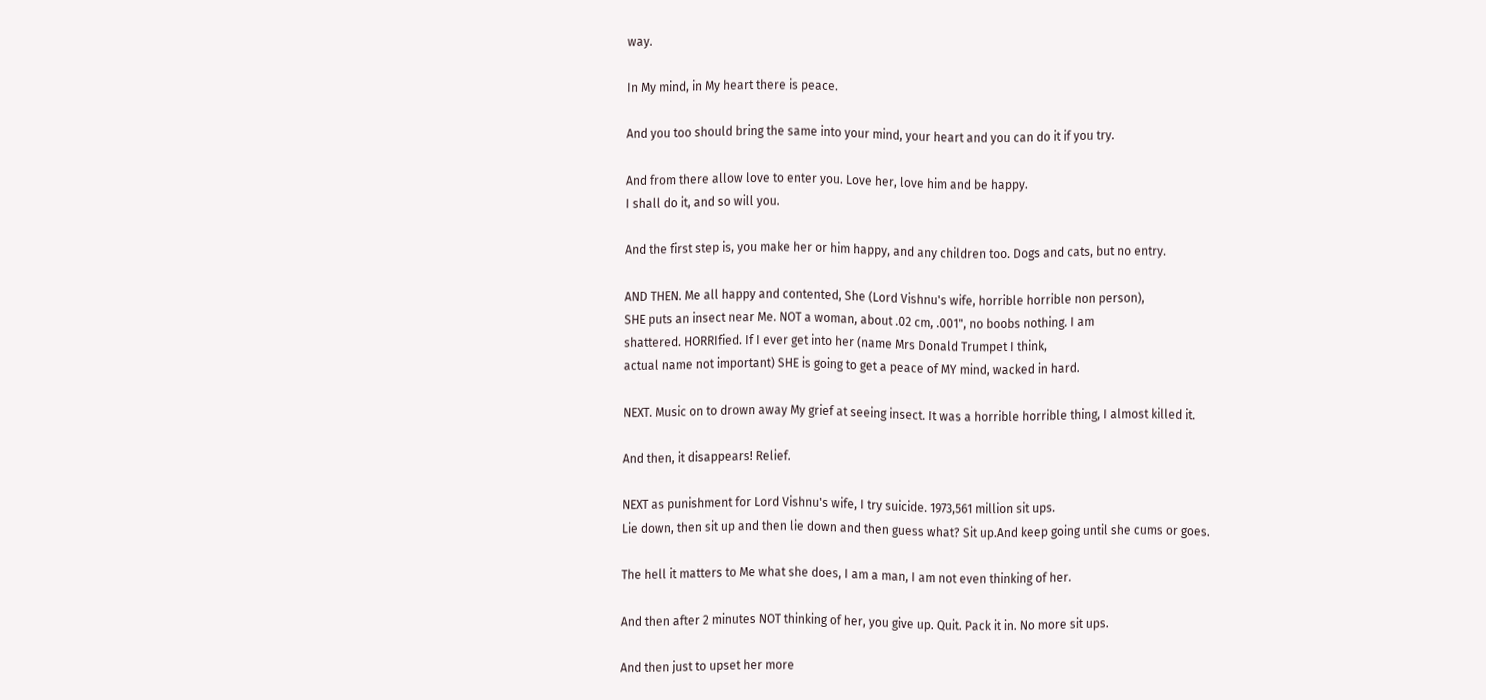way.

In My mind, in My heart there is peace.

And you too should bring the same into your mind, your heart and you can do it if you try.

And from there allow love to enter you. Love her, love him and be happy.
I shall do it, and so will you.

And the first step is, you make her or him happy, and any children too. Dogs and cats, but no entry.

AND THEN. Me all happy and contented, She (Lord Vishnu's wife, horrible horrible non person),
SHE puts an insect near Me. NOT a woman, about .02 cm, .001", no boobs nothing. I am
shattered. HORRIfied. If I ever get into her (name Mrs Donald Trumpet I think,
actual name not important) SHE is going to get a peace of MY mind, wacked in hard.

NEXT. Music on to drown away My grief at seeing insect. It was a horrible horrible thing, I almost killed it.

And then, it disappears! Relief.

NEXT as punishment for Lord Vishnu's wife, I try suicide. 1973,561 million sit ups.
Lie down, then sit up and then lie down and then guess what? Sit up.And keep going until she cums or goes.

The hell it matters to Me what she does, I am a man, I am not even thinking of her.

And then after 2 minutes NOT thinking of her, you give up. Quit. Pack it in. No more sit ups.

And then just to upset her more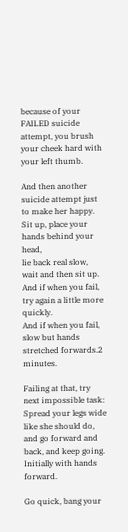because of your FAILED suicide attempt, you brush your cheek hard with your left thumb.

And then another suicide attempt just to make her happy. Sit up, place your hands behind your head,
lie back real slow, wait and then sit up. And if when you fail, try again a little more quickly.
And if when you fail, slow but hands stretched forwards.2 minutes.

Failing at that, try next impossible task:
Spread your legs wide like she should do, and go forward and back, and keep going. Initially with hands forward.

Go quick, bang your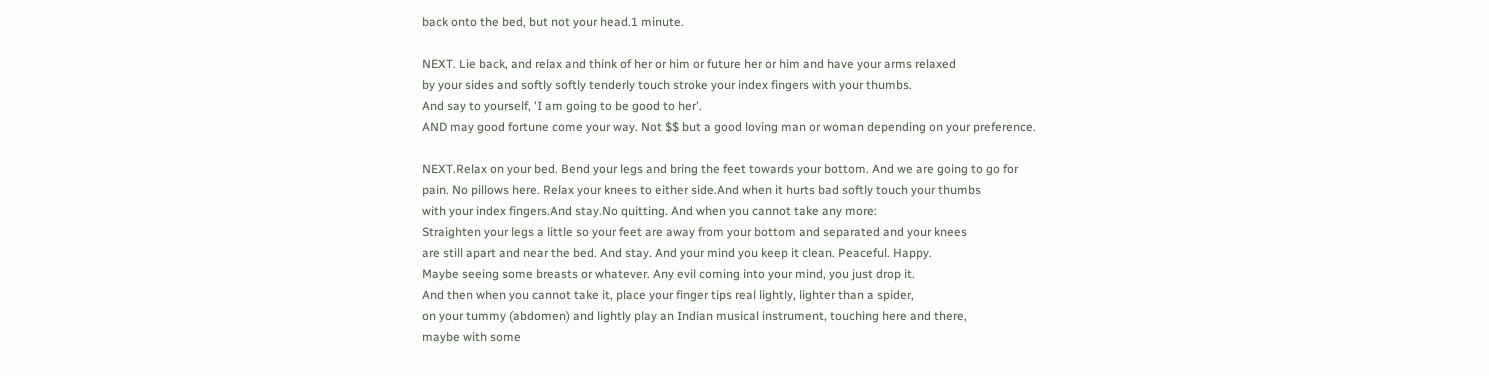back onto the bed, but not your head.1 minute.

NEXT. Lie back, and relax and think of her or him or future her or him and have your arms relaxed
by your sides and softly softly tenderly touch stroke your index fingers with your thumbs.
And say to yourself, 'I am going to be good to her'.
AND may good fortune come your way. Not $$ but a good loving man or woman depending on your preference.

NEXT.Relax on your bed. Bend your legs and bring the feet towards your bottom. And we are going to go for
pain. No pillows here. Relax your knees to either side.And when it hurts bad softly touch your thumbs
with your index fingers.And stay.No quitting. And when you cannot take any more:
Straighten your legs a little so your feet are away from your bottom and separated and your knees
are still apart and near the bed. And stay. And your mind you keep it clean. Peaceful. Happy.
Maybe seeing some breasts or whatever. Any evil coming into your mind, you just drop it.
And then when you cannot take it, place your finger tips real lightly, lighter than a spider,
on your tummy (abdomen) and lightly play an Indian musical instrument, touching here and there,
maybe with some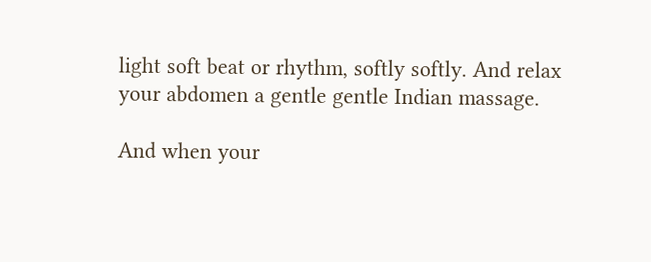light soft beat or rhythm, softly softly. And relax your abdomen a gentle gentle Indian massage.

And when your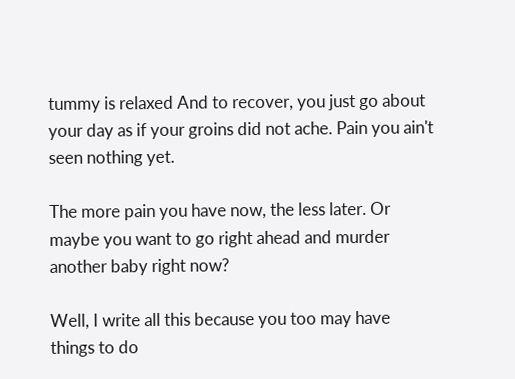tummy is relaxed And to recover, you just go about your day as if your groins did not ache. Pain you ain't seen nothing yet.

The more pain you have now, the less later. Or maybe you want to go right ahead and murder another baby right now?

Well, I write all this because you too may have things to do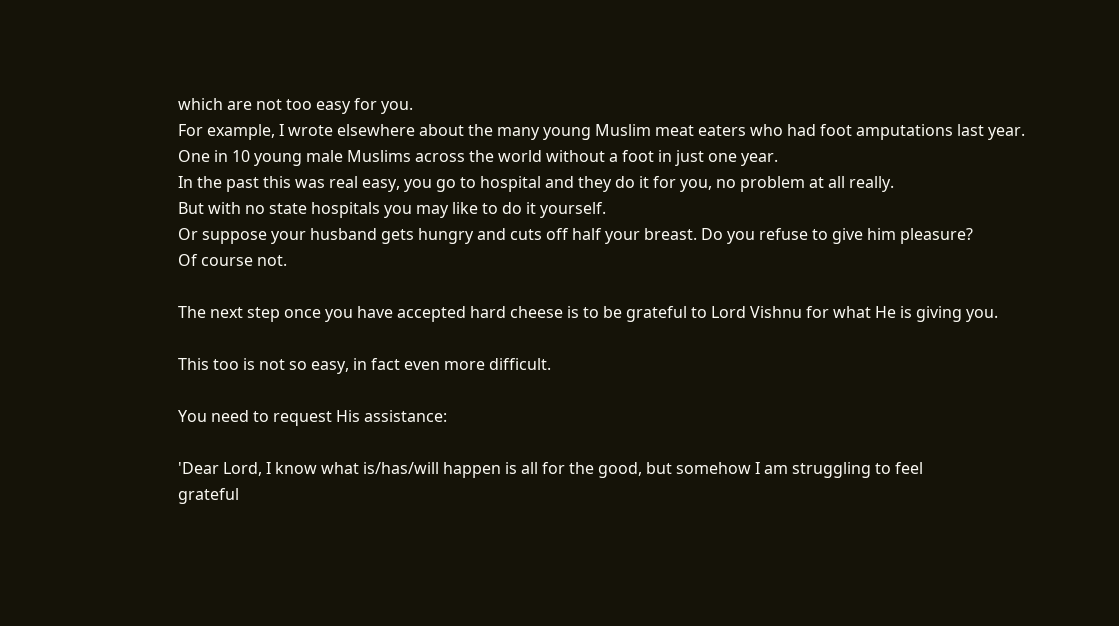which are not too easy for you.
For example, I wrote elsewhere about the many young Muslim meat eaters who had foot amputations last year.
One in 10 young male Muslims across the world without a foot in just one year.
In the past this was real easy, you go to hospital and they do it for you, no problem at all really.
But with no state hospitals you may like to do it yourself.
Or suppose your husband gets hungry and cuts off half your breast. Do you refuse to give him pleasure?
Of course not.

The next step once you have accepted hard cheese is to be grateful to Lord Vishnu for what He is giving you.

This too is not so easy, in fact even more difficult.

You need to request His assistance:

'Dear Lord, I know what is/has/will happen is all for the good, but somehow I am struggling to feel
grateful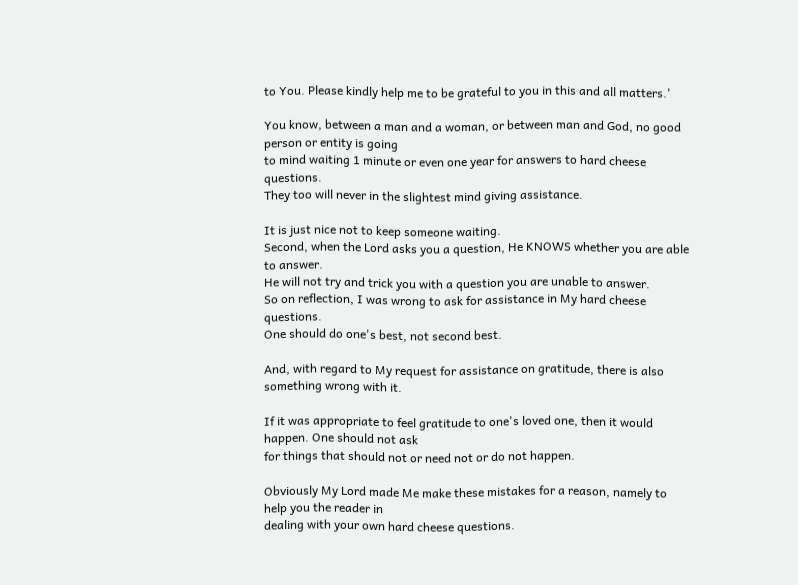to You. Please kindly help me to be grateful to you in this and all matters.'

You know, between a man and a woman, or between man and God, no good person or entity is going
to mind waiting 1 minute or even one year for answers to hard cheese questions.
They too will never in the slightest mind giving assistance.

It is just nice not to keep someone waiting.
Second, when the Lord asks you a question, He KNOWS whether you are able to answer.
He will not try and trick you with a question you are unable to answer.
So on reflection, I was wrong to ask for assistance in My hard cheese questions.
One should do one's best, not second best.

And, with regard to My request for assistance on gratitude, there is also something wrong with it.

If it was appropriate to feel gratitude to one's loved one, then it would happen. One should not ask
for things that should not or need not or do not happen.

Obviously My Lord made Me make these mistakes for a reason, namely to help you the reader in
dealing with your own hard cheese questions.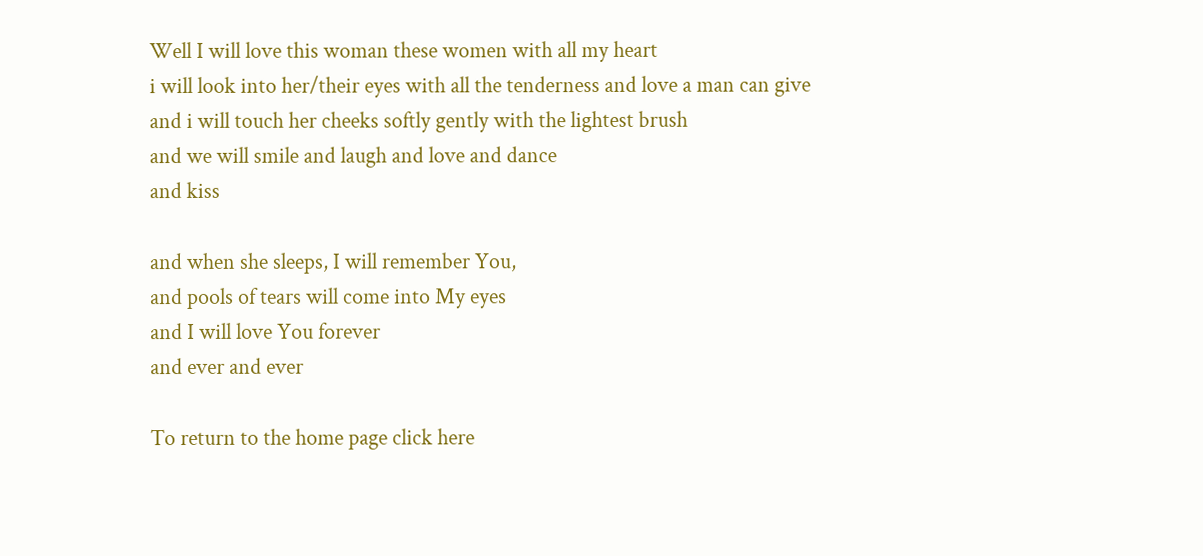Well I will love this woman these women with all my heart
i will look into her/their eyes with all the tenderness and love a man can give
and i will touch her cheeks softly gently with the lightest brush
and we will smile and laugh and love and dance
and kiss

and when she sleeps, I will remember You,
and pools of tears will come into My eyes
and I will love You forever
and ever and ever

To return to the home page click here